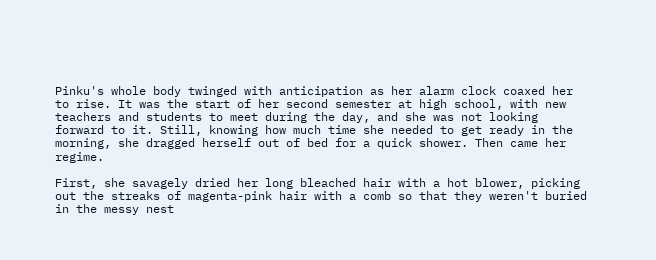Pinku's whole body twinged with anticipation as her alarm clock coaxed her to rise. It was the start of her second semester at high school, with new teachers and students to meet during the day, and she was not looking forward to it. Still, knowing how much time she needed to get ready in the morning, she dragged herself out of bed for a quick shower. Then came her regime.

First, she savagely dried her long bleached hair with a hot blower, picking out the streaks of magenta-pink hair with a comb so that they weren't buried in the messy nest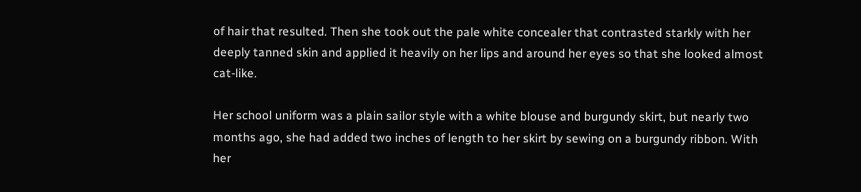of hair that resulted. Then she took out the pale white concealer that contrasted starkly with her deeply tanned skin and applied it heavily on her lips and around her eyes so that she looked almost cat-like.

Her school uniform was a plain sailor style with a white blouse and burgundy skirt, but nearly two months ago, she had added two inches of length to her skirt by sewing on a burgundy ribbon. With her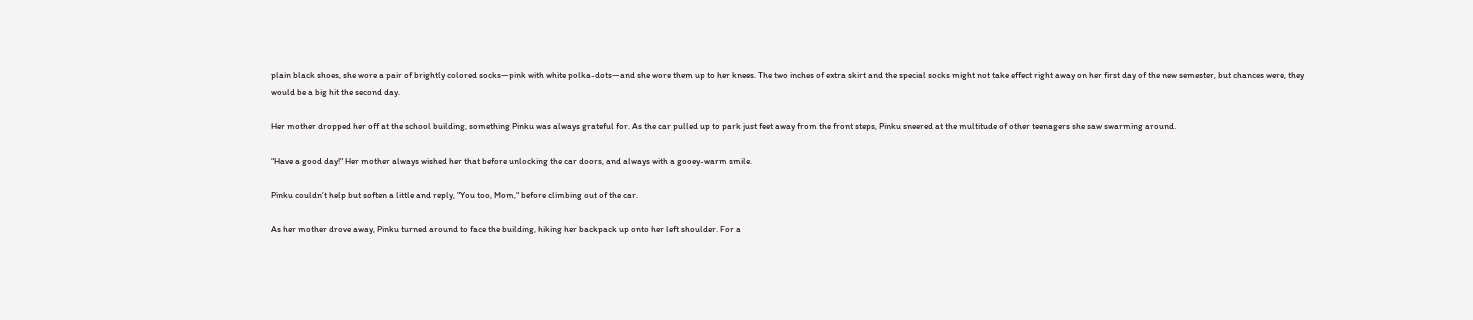plain black shoes, she wore a pair of brightly colored socks—pink with white polka-dots—and she wore them up to her knees. The two inches of extra skirt and the special socks might not take effect right away on her first day of the new semester, but chances were, they would be a big hit the second day.

Her mother dropped her off at the school building, something Pinku was always grateful for. As the car pulled up to park just feet away from the front steps, Pinku sneered at the multitude of other teenagers she saw swarming around.

"Have a good day!" Her mother always wished her that before unlocking the car doors, and always with a gooey-warm smile.

Pinku couldn't help but soften a little and reply, "You too, Mom," before climbing out of the car.

As her mother drove away, Pinku turned around to face the building, hiking her backpack up onto her left shoulder. For a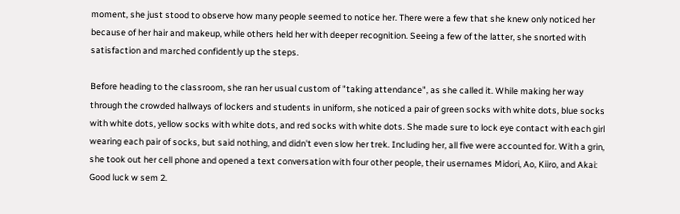moment, she just stood to observe how many people seemed to notice her. There were a few that she knew only noticed her because of her hair and makeup, while others held her with deeper recognition. Seeing a few of the latter, she snorted with satisfaction and marched confidently up the steps.

Before heading to the classroom, she ran her usual custom of "taking attendance", as she called it. While making her way through the crowded hallways of lockers and students in uniform, she noticed a pair of green socks with white dots, blue socks with white dots, yellow socks with white dots, and red socks with white dots. She made sure to lock eye contact with each girl wearing each pair of socks, but said nothing, and didn't even slow her trek. Including her, all five were accounted for. With a grin, she took out her cell phone and opened a text conversation with four other people, their usernames Midori, Ao, Kiiro, and Akai: Good luck w sem 2.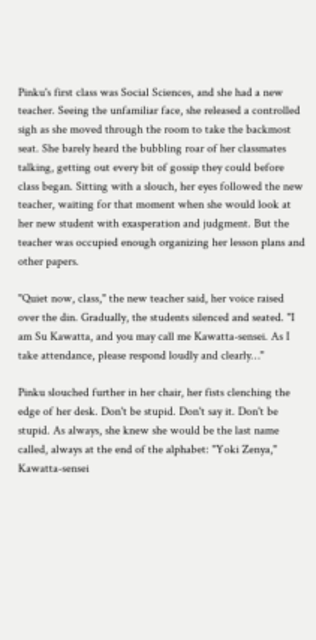Pinku's first class was Social Sciences, and she had a new teacher. Seeing the unfamiliar face, she released a controlled sigh as she moved through the room to take the backmost seat. She barely heard the bubbling roar of her classmates talking, getting out every bit of gossip they could before class began. Sitting with a slouch, her eyes followed the new teacher, waiting for that moment when she would look at her new student with exasperation and judgment. But the teacher was occupied enough organizing her lesson plans and other papers.

"Quiet now, class," the new teacher said, her voice raised over the din. Gradually, the students silenced and seated. "I am Su Kawatta, and you may call me Kawatta-sensei. As I take attendance, please respond loudly and clearly…"

Pinku slouched further in her chair, her fists clenching the edge of her desk. Don't be stupid. Don't say it. Don't be stupid. As always, she knew she would be the last name called, always at the end of the alphabet: "Yoki Zenya," Kawatta-sensei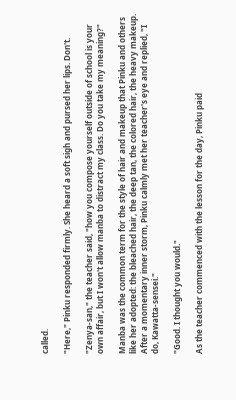called.

"Here," Pinku responded firmly. She heard a soft sigh and pursed her lips. Don't.

"Zenya-san," the teacher said, "how you compose yourself outside of school is your own affair, but I won't allow manba to distract my class. Do you take my meaning?"

Manba was the common term for the style of hair and makeup that Pinku and others like her adopted: the bleached hair, the deep tan, the colored hair, the heavy makeup. After a momentary inner storm, Pinku calmly met her teacher's eye and replied, "I do, Kawatta-sensei."

"Good. I thought you would."

As the teacher commenced with the lesson for the day, Pinku paid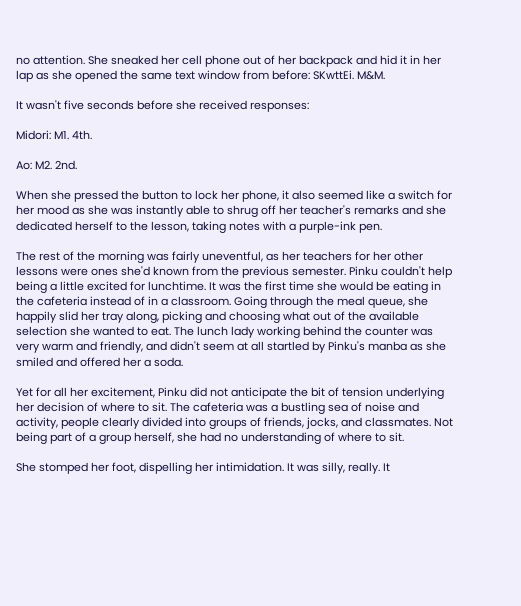no attention. She sneaked her cell phone out of her backpack and hid it in her lap as she opened the same text window from before: SKwttEi. M&M.

It wasn't five seconds before she received responses:

Midori: M1. 4th.

Ao: M2. 2nd.

When she pressed the button to lock her phone, it also seemed like a switch for her mood as she was instantly able to shrug off her teacher's remarks and she dedicated herself to the lesson, taking notes with a purple-ink pen.

The rest of the morning was fairly uneventful, as her teachers for her other lessons were ones she'd known from the previous semester. Pinku couldn't help being a little excited for lunchtime. It was the first time she would be eating in the cafeteria instead of in a classroom. Going through the meal queue, she happily slid her tray along, picking and choosing what out of the available selection she wanted to eat. The lunch lady working behind the counter was very warm and friendly, and didn't seem at all startled by Pinku's manba as she smiled and offered her a soda.

Yet for all her excitement, Pinku did not anticipate the bit of tension underlying her decision of where to sit. The cafeteria was a bustling sea of noise and activity, people clearly divided into groups of friends, jocks, and classmates. Not being part of a group herself, she had no understanding of where to sit.

She stomped her foot, dispelling her intimidation. It was silly, really. It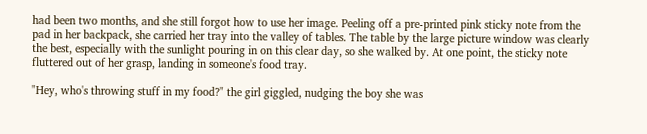had been two months, and she still forgot how to use her image. Peeling off a pre-printed pink sticky note from the pad in her backpack, she carried her tray into the valley of tables. The table by the large picture window was clearly the best, especially with the sunlight pouring in on this clear day, so she walked by. At one point, the sticky note fluttered out of her grasp, landing in someone's food tray.

"Hey, who's throwing stuff in my food?" the girl giggled, nudging the boy she was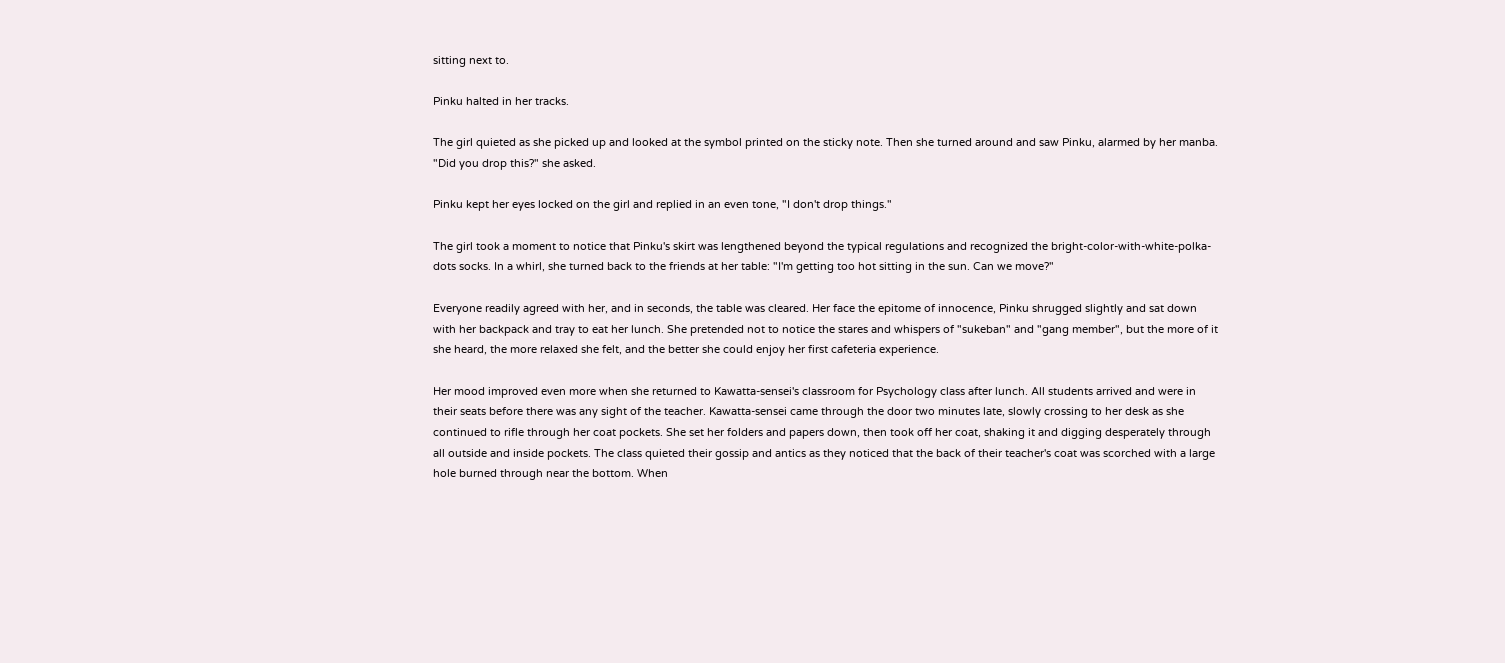sitting next to.

Pinku halted in her tracks.

The girl quieted as she picked up and looked at the symbol printed on the sticky note. Then she turned around and saw Pinku, alarmed by her manba. "Did you drop this?" she asked.

Pinku kept her eyes locked on the girl and replied in an even tone, "I don't drop things."

The girl took a moment to notice that Pinku's skirt was lengthened beyond the typical regulations and recognized the bright-color-with-white-polka-dots socks. In a whirl, she turned back to the friends at her table: "I'm getting too hot sitting in the sun. Can we move?"

Everyone readily agreed with her, and in seconds, the table was cleared. Her face the epitome of innocence, Pinku shrugged slightly and sat down with her backpack and tray to eat her lunch. She pretended not to notice the stares and whispers of "sukeban" and "gang member", but the more of it she heard, the more relaxed she felt, and the better she could enjoy her first cafeteria experience.

Her mood improved even more when she returned to Kawatta-sensei's classroom for Psychology class after lunch. All students arrived and were in their seats before there was any sight of the teacher. Kawatta-sensei came through the door two minutes late, slowly crossing to her desk as she continued to rifle through her coat pockets. She set her folders and papers down, then took off her coat, shaking it and digging desperately through all outside and inside pockets. The class quieted their gossip and antics as they noticed that the back of their teacher's coat was scorched with a large hole burned through near the bottom. When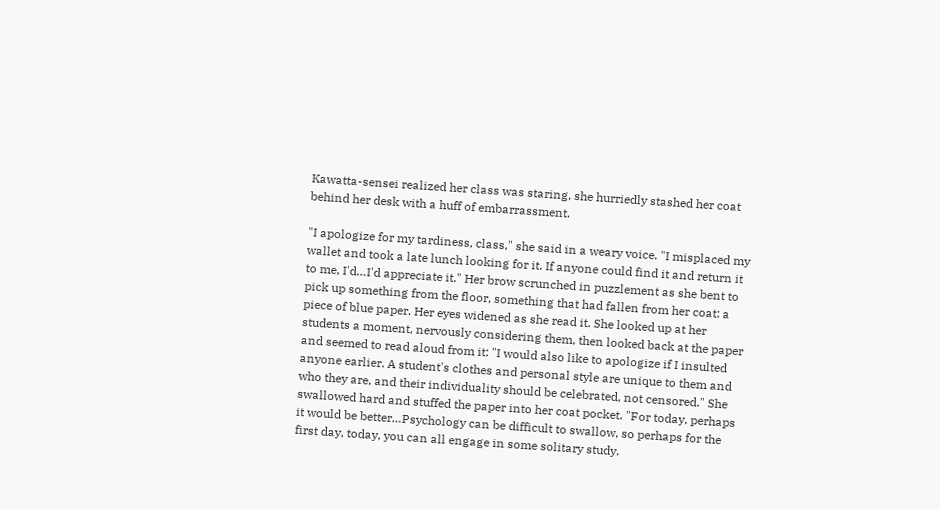Kawatta-sensei realized her class was staring, she hurriedly stashed her coat behind her desk with a huff of embarrassment.

"I apologize for my tardiness, class," she said in a weary voice. "I misplaced my wallet and took a late lunch looking for it. If anyone could find it and return it to me, I'd…I'd appreciate it." Her brow scrunched in puzzlement as she bent to pick up something from the floor, something that had fallen from her coat: a piece of blue paper. Her eyes widened as she read it. She looked up at her students a moment, nervously considering them, then looked back at the paper and seemed to read aloud from it: "I would also like to apologize if I insulted anyone earlier. A student's clothes and personal style are unique to them and who they are, and their individuality should be celebrated, not censored." She swallowed hard and stuffed the paper into her coat pocket. "For today, perhaps it would be better…Psychology can be difficult to swallow, so perhaps for the first day, today, you can all engage in some solitary study.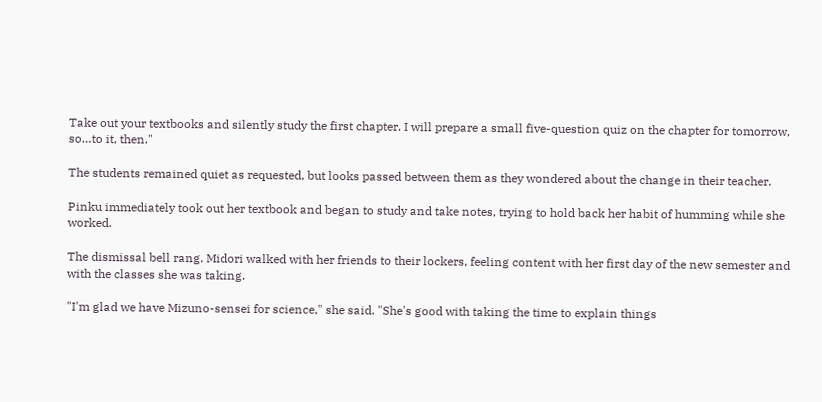Take out your textbooks and silently study the first chapter. I will prepare a small five-question quiz on the chapter for tomorrow, so…to it, then."

The students remained quiet as requested, but looks passed between them as they wondered about the change in their teacher.

Pinku immediately took out her textbook and began to study and take notes, trying to hold back her habit of humming while she worked.

The dismissal bell rang. Midori walked with her friends to their lockers, feeling content with her first day of the new semester and with the classes she was taking.

"I'm glad we have Mizuno-sensei for science," she said. "She's good with taking the time to explain things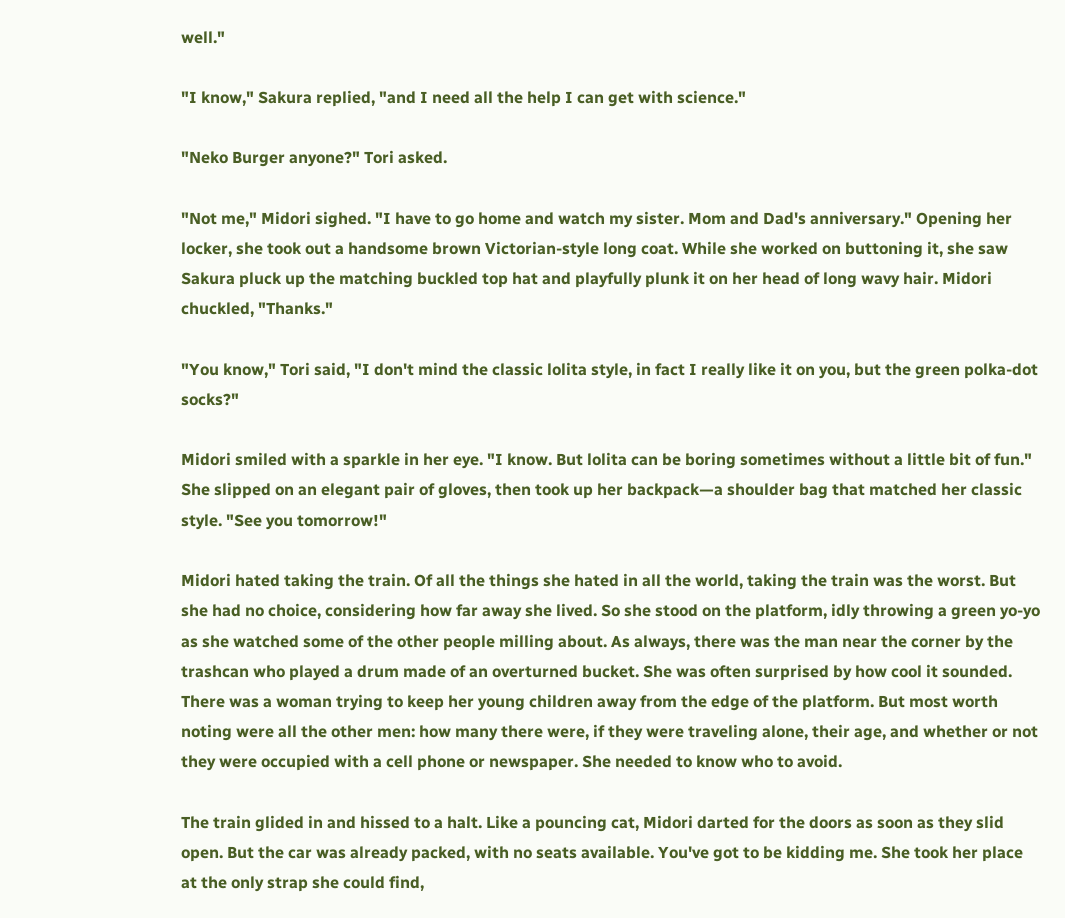well."

"I know," Sakura replied, "and I need all the help I can get with science."

"Neko Burger anyone?" Tori asked.

"Not me," Midori sighed. "I have to go home and watch my sister. Mom and Dad's anniversary." Opening her locker, she took out a handsome brown Victorian-style long coat. While she worked on buttoning it, she saw Sakura pluck up the matching buckled top hat and playfully plunk it on her head of long wavy hair. Midori chuckled, "Thanks."

"You know," Tori said, "I don't mind the classic lolita style, in fact I really like it on you, but the green polka-dot socks?"

Midori smiled with a sparkle in her eye. "I know. But lolita can be boring sometimes without a little bit of fun." She slipped on an elegant pair of gloves, then took up her backpack—a shoulder bag that matched her classic style. "See you tomorrow!"

Midori hated taking the train. Of all the things she hated in all the world, taking the train was the worst. But she had no choice, considering how far away she lived. So she stood on the platform, idly throwing a green yo-yo as she watched some of the other people milling about. As always, there was the man near the corner by the trashcan who played a drum made of an overturned bucket. She was often surprised by how cool it sounded. There was a woman trying to keep her young children away from the edge of the platform. But most worth noting were all the other men: how many there were, if they were traveling alone, their age, and whether or not they were occupied with a cell phone or newspaper. She needed to know who to avoid.

The train glided in and hissed to a halt. Like a pouncing cat, Midori darted for the doors as soon as they slid open. But the car was already packed, with no seats available. You've got to be kidding me. She took her place at the only strap she could find,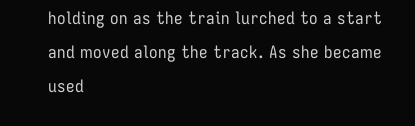holding on as the train lurched to a start and moved along the track. As she became used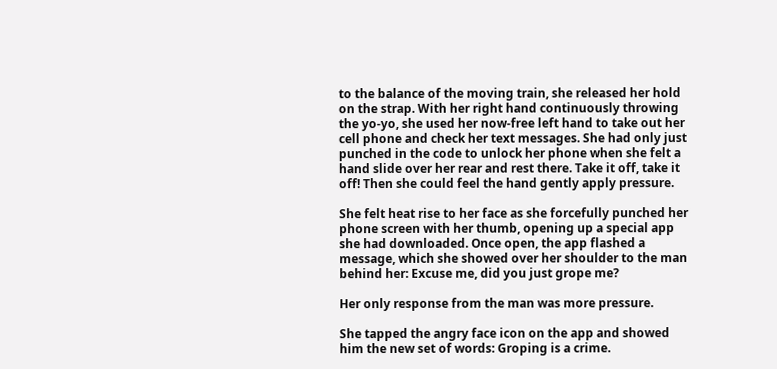to the balance of the moving train, she released her hold on the strap. With her right hand continuously throwing the yo-yo, she used her now-free left hand to take out her cell phone and check her text messages. She had only just punched in the code to unlock her phone when she felt a hand slide over her rear and rest there. Take it off, take it off! Then she could feel the hand gently apply pressure.

She felt heat rise to her face as she forcefully punched her phone screen with her thumb, opening up a special app she had downloaded. Once open, the app flashed a message, which she showed over her shoulder to the man behind her: Excuse me, did you just grope me?

Her only response from the man was more pressure.

She tapped the angry face icon on the app and showed him the new set of words: Groping is a crime.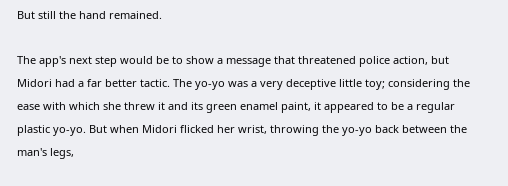But still the hand remained.

The app's next step would be to show a message that threatened police action, but Midori had a far better tactic. The yo-yo was a very deceptive little toy; considering the ease with which she threw it and its green enamel paint, it appeared to be a regular plastic yo-yo. But when Midori flicked her wrist, throwing the yo-yo back between the man's legs,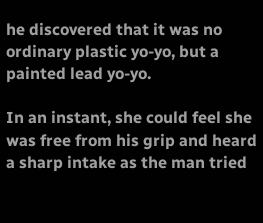he discovered that it was no ordinary plastic yo-yo, but a painted lead yo-yo.

In an instant, she could feel she was free from his grip and heard a sharp intake as the man tried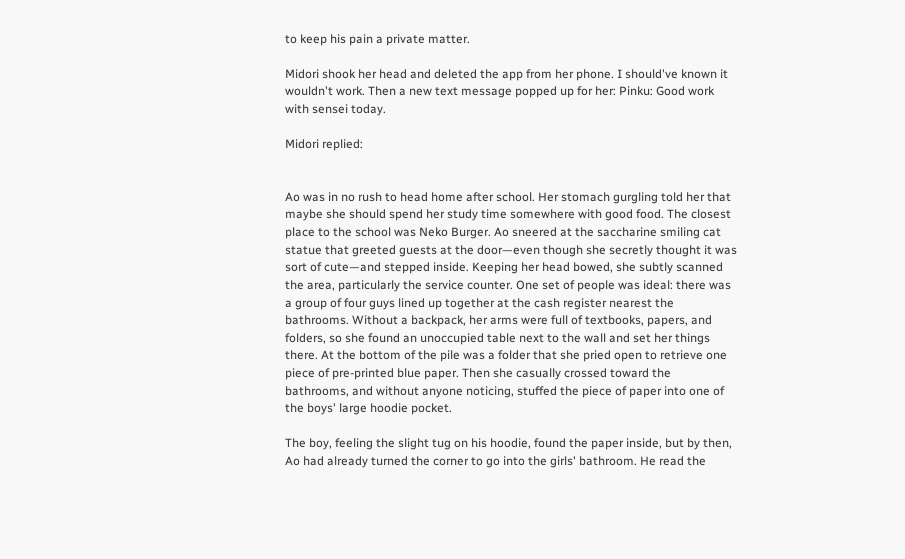to keep his pain a private matter.

Midori shook her head and deleted the app from her phone. I should've known it wouldn't work. Then a new text message popped up for her: Pinku: Good work with sensei today.

Midori replied:


Ao was in no rush to head home after school. Her stomach gurgling told her that maybe she should spend her study time somewhere with good food. The closest place to the school was Neko Burger. Ao sneered at the saccharine smiling cat statue that greeted guests at the door—even though she secretly thought it was sort of cute—and stepped inside. Keeping her head bowed, she subtly scanned the area, particularly the service counter. One set of people was ideal: there was a group of four guys lined up together at the cash register nearest the bathrooms. Without a backpack, her arms were full of textbooks, papers, and folders, so she found an unoccupied table next to the wall and set her things there. At the bottom of the pile was a folder that she pried open to retrieve one piece of pre-printed blue paper. Then she casually crossed toward the bathrooms, and without anyone noticing, stuffed the piece of paper into one of the boys' large hoodie pocket.

The boy, feeling the slight tug on his hoodie, found the paper inside, but by then, Ao had already turned the corner to go into the girls' bathroom. He read the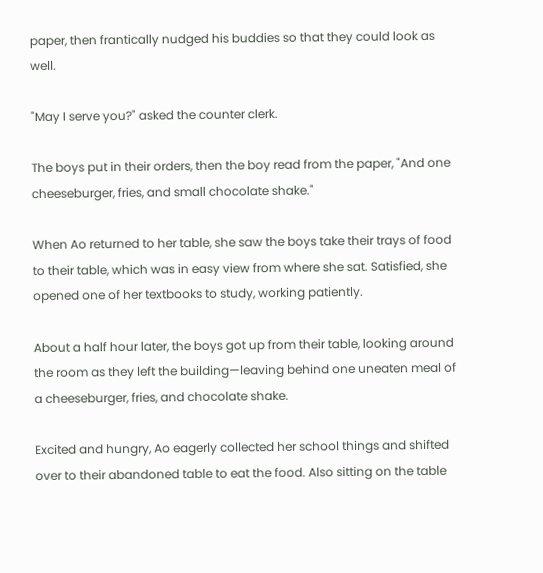paper, then frantically nudged his buddies so that they could look as well.

"May I serve you?" asked the counter clerk.

The boys put in their orders, then the boy read from the paper, "And one cheeseburger, fries, and small chocolate shake."

When Ao returned to her table, she saw the boys take their trays of food to their table, which was in easy view from where she sat. Satisfied, she opened one of her textbooks to study, working patiently.

About a half hour later, the boys got up from their table, looking around the room as they left the building—leaving behind one uneaten meal of a cheeseburger, fries, and chocolate shake.

Excited and hungry, Ao eagerly collected her school things and shifted over to their abandoned table to eat the food. Also sitting on the table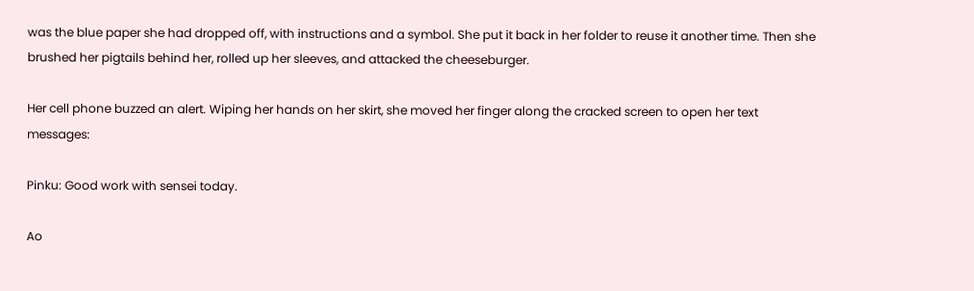was the blue paper she had dropped off, with instructions and a symbol. She put it back in her folder to reuse it another time. Then she brushed her pigtails behind her, rolled up her sleeves, and attacked the cheeseburger.

Her cell phone buzzed an alert. Wiping her hands on her skirt, she moved her finger along the cracked screen to open her text messages:

Pinku: Good work with sensei today.

Ao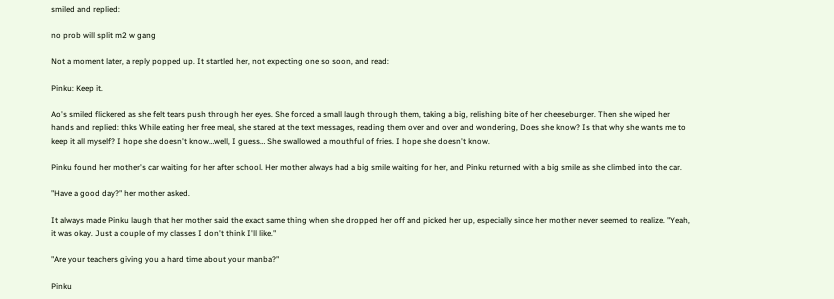smiled and replied:

no prob will split m2 w gang

Not a moment later, a reply popped up. It startled her, not expecting one so soon, and read:

Pinku: Keep it.

Ao's smiled flickered as she felt tears push through her eyes. She forced a small laugh through them, taking a big, relishing bite of her cheeseburger. Then she wiped her hands and replied: thks While eating her free meal, she stared at the text messages, reading them over and over and wondering, Does she know? Is that why she wants me to keep it all myself? I hope she doesn't know…well, I guess… She swallowed a mouthful of fries. I hope she doesn't know.

Pinku found her mother's car waiting for her after school. Her mother always had a big smile waiting for her, and Pinku returned with a big smile as she climbed into the car.

"Have a good day?" her mother asked.

It always made Pinku laugh that her mother said the exact same thing when she dropped her off and picked her up, especially since her mother never seemed to realize. "Yeah, it was okay. Just a couple of my classes I don't think I'll like."

"Are your teachers giving you a hard time about your manba?"

Pinku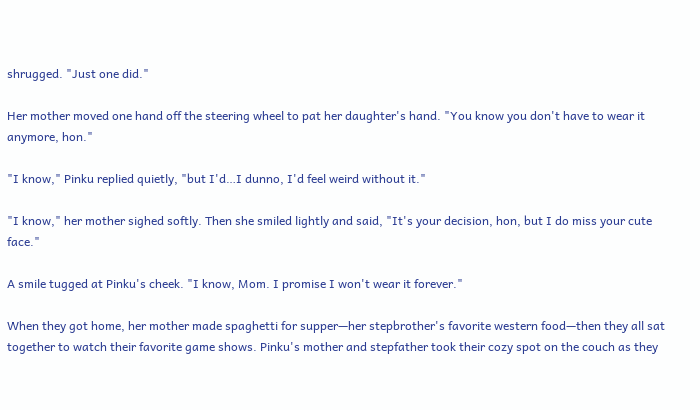shrugged. "Just one did."

Her mother moved one hand off the steering wheel to pat her daughter's hand. "You know you don't have to wear it anymore, hon."

"I know," Pinku replied quietly, "but I'd…I dunno, I'd feel weird without it."

"I know," her mother sighed softly. Then she smiled lightly and said, "It's your decision, hon, but I do miss your cute face."

A smile tugged at Pinku's cheek. "I know, Mom. I promise I won't wear it forever."

When they got home, her mother made spaghetti for supper—her stepbrother's favorite western food—then they all sat together to watch their favorite game shows. Pinku's mother and stepfather took their cozy spot on the couch as they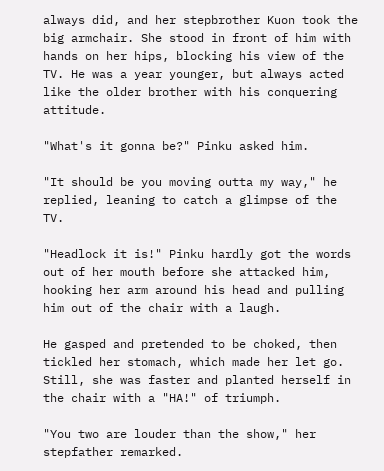always did, and her stepbrother Kuon took the big armchair. She stood in front of him with hands on her hips, blocking his view of the TV. He was a year younger, but always acted like the older brother with his conquering attitude.

"What's it gonna be?" Pinku asked him.

"It should be you moving outta my way," he replied, leaning to catch a glimpse of the TV.

"Headlock it is!" Pinku hardly got the words out of her mouth before she attacked him, hooking her arm around his head and pulling him out of the chair with a laugh.

He gasped and pretended to be choked, then tickled her stomach, which made her let go. Still, she was faster and planted herself in the chair with a "HA!" of triumph.

"You two are louder than the show," her stepfather remarked.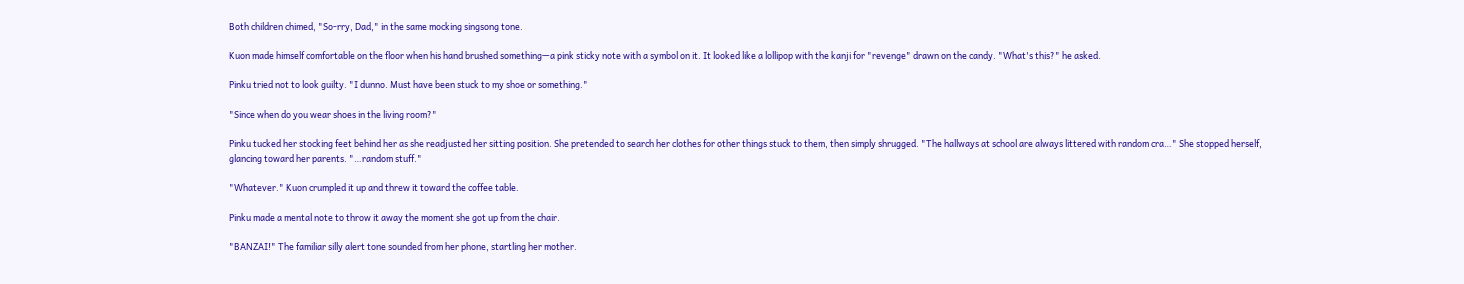Both children chimed, "So-rry, Dad," in the same mocking singsong tone.

Kuon made himself comfortable on the floor when his hand brushed something—a pink sticky note with a symbol on it. It looked like a lollipop with the kanji for "revenge" drawn on the candy. "What's this?" he asked.

Pinku tried not to look guilty. "I dunno. Must have been stuck to my shoe or something."

"Since when do you wear shoes in the living room?"

Pinku tucked her stocking feet behind her as she readjusted her sitting position. She pretended to search her clothes for other things stuck to them, then simply shrugged. "The hallways at school are always littered with random cra…" She stopped herself, glancing toward her parents. "…random stuff."

"Whatever." Kuon crumpled it up and threw it toward the coffee table.

Pinku made a mental note to throw it away the moment she got up from the chair.

"BANZAI!" The familiar silly alert tone sounded from her phone, startling her mother.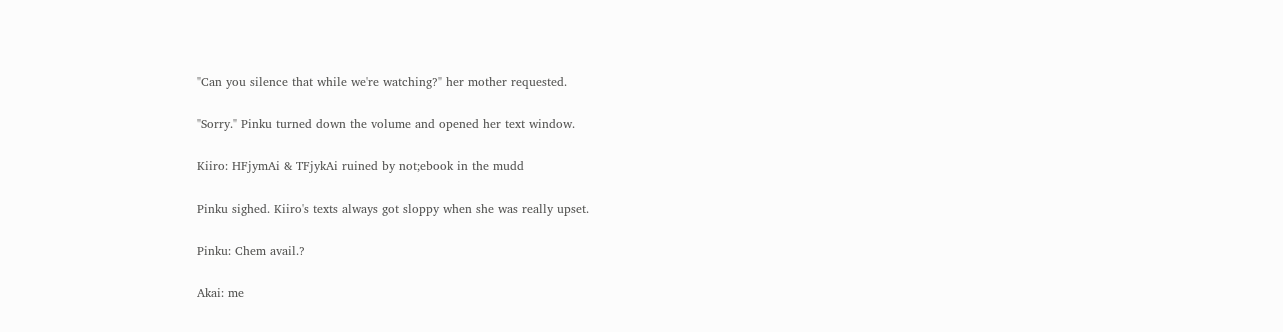"Can you silence that while we're watching?" her mother requested.

"Sorry." Pinku turned down the volume and opened her text window.

Kiiro: HFjymAi & TFjykAi ruined by not;ebook in the mudd

Pinku sighed. Kiiro's texts always got sloppy when she was really upset.

Pinku: Chem avail.?

Akai: me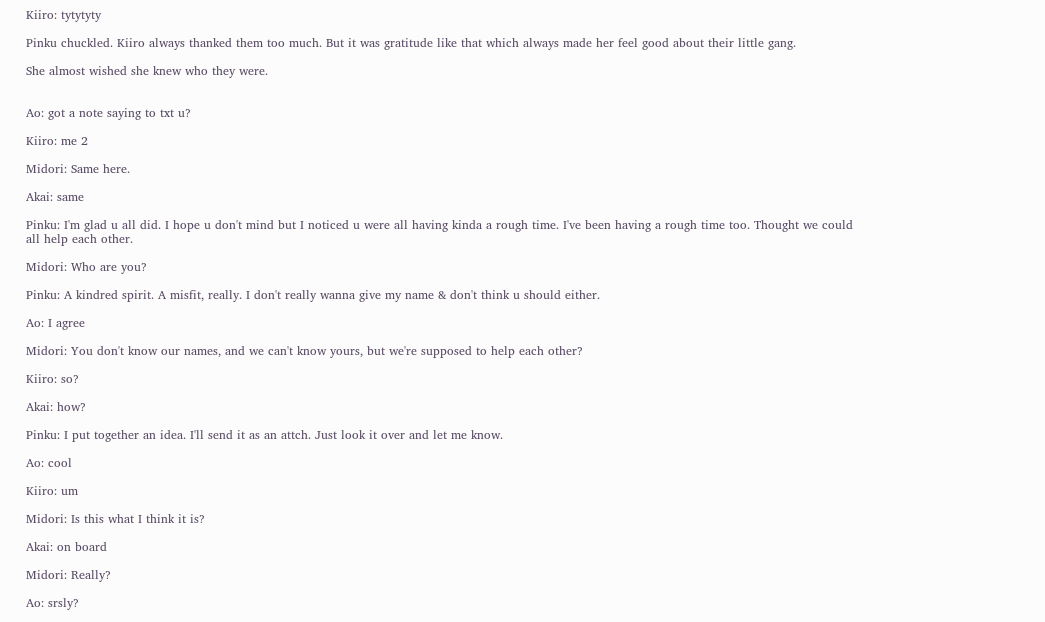Kiiro: tytytyty

Pinku chuckled. Kiiro always thanked them too much. But it was gratitude like that which always made her feel good about their little gang.

She almost wished she knew who they were.


Ao: got a note saying to txt u?

Kiiro: me 2

Midori: Same here.

Akai: same

Pinku: I'm glad u all did. I hope u don't mind but I noticed u were all having kinda a rough time. I've been having a rough time too. Thought we could all help each other.

Midori: Who are you?

Pinku: A kindred spirit. A misfit, really. I don't really wanna give my name & don't think u should either.

Ao: I agree

Midori: You don't know our names, and we can't know yours, but we're supposed to help each other?

Kiiro: so?

Akai: how?

Pinku: I put together an idea. I'll send it as an attch. Just look it over and let me know.

Ao: cool

Kiiro: um

Midori: Is this what I think it is?

Akai: on board

Midori: Really?

Ao: srsly?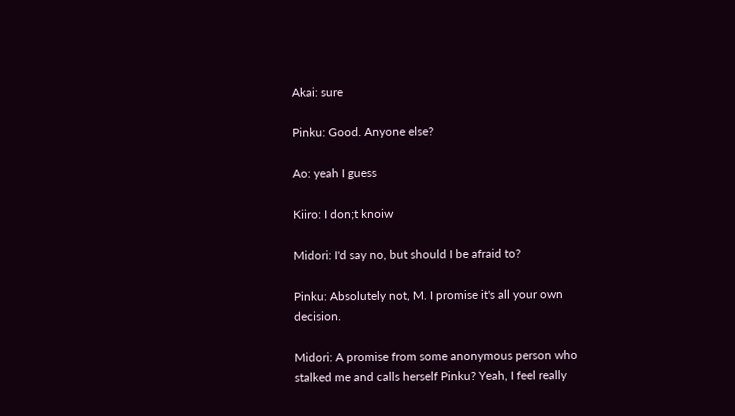Akai: sure

Pinku: Good. Anyone else?

Ao: yeah I guess

Kiiro: I don;t knoiw

Midori: I'd say no, but should I be afraid to?

Pinku: Absolutely not, M. I promise it's all your own decision.

Midori: A promise from some anonymous person who stalked me and calls herself Pinku? Yeah, I feel really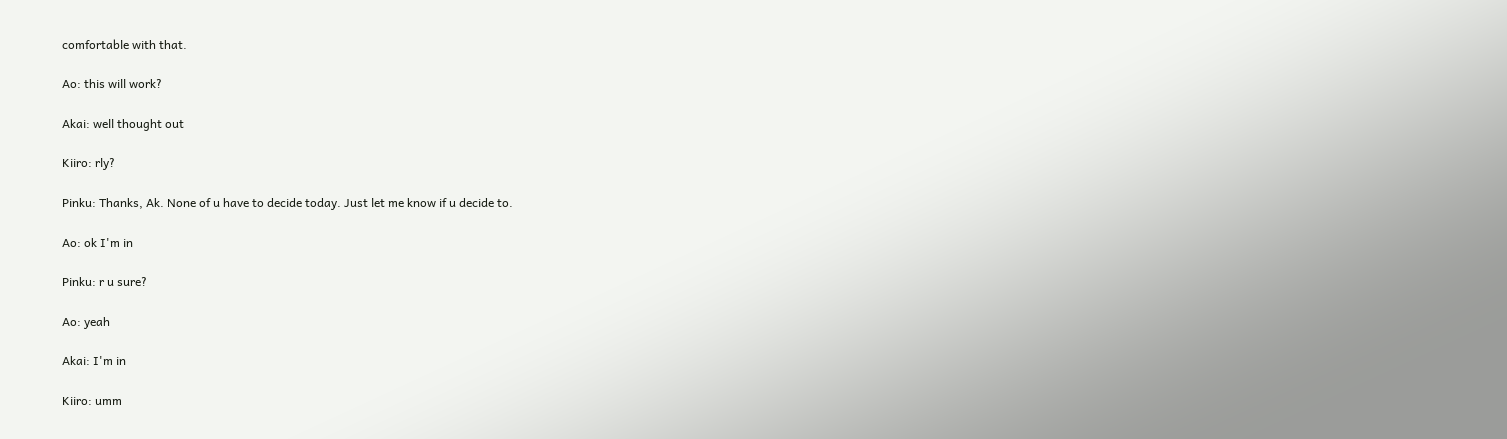comfortable with that.

Ao: this will work?

Akai: well thought out

Kiiro: rly?

Pinku: Thanks, Ak. None of u have to decide today. Just let me know if u decide to.

Ao: ok I'm in

Pinku: r u sure?

Ao: yeah

Akai: I'm in

Kiiro: umm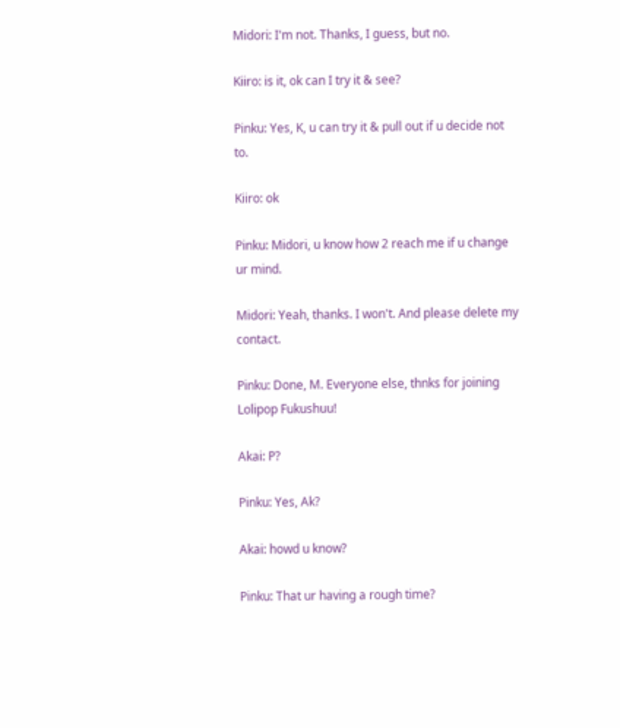Midori: I'm not. Thanks, I guess, but no.

Kiiro: is it, ok can I try it & see?

Pinku: Yes, K, u can try it & pull out if u decide not to.

Kiiro: ok

Pinku: Midori, u know how 2 reach me if u change ur mind.

Midori: Yeah, thanks. I won't. And please delete my contact.

Pinku: Done, M. Everyone else, thnks for joining Lolipop Fukushuu!

Akai: P?

Pinku: Yes, Ak?

Akai: howd u know?

Pinku: That ur having a rough time?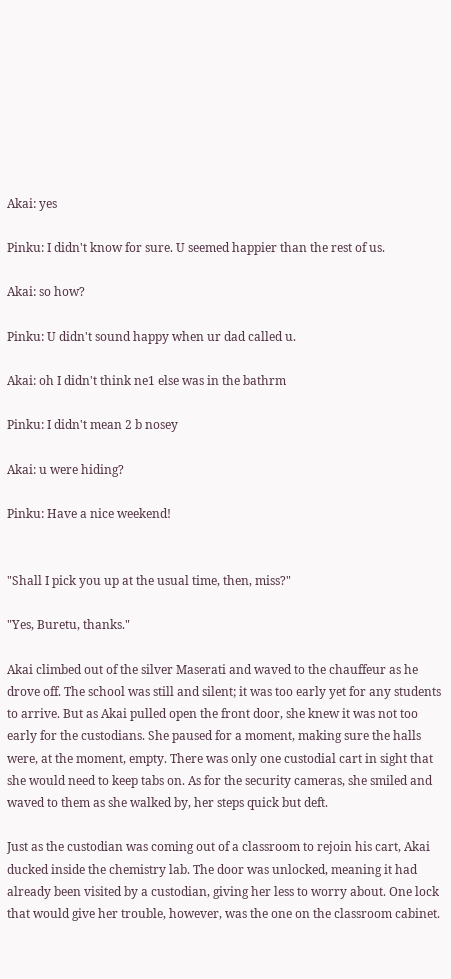Akai: yes

Pinku: I didn't know for sure. U seemed happier than the rest of us.

Akai: so how?

Pinku: U didn't sound happy when ur dad called u.

Akai: oh I didn't think ne1 else was in the bathrm

Pinku: I didn't mean 2 b nosey

Akai: u were hiding?

Pinku: Have a nice weekend!


"Shall I pick you up at the usual time, then, miss?"

"Yes, Buretu, thanks."

Akai climbed out of the silver Maserati and waved to the chauffeur as he drove off. The school was still and silent; it was too early yet for any students to arrive. But as Akai pulled open the front door, she knew it was not too early for the custodians. She paused for a moment, making sure the halls were, at the moment, empty. There was only one custodial cart in sight that she would need to keep tabs on. As for the security cameras, she smiled and waved to them as she walked by, her steps quick but deft.

Just as the custodian was coming out of a classroom to rejoin his cart, Akai ducked inside the chemistry lab. The door was unlocked, meaning it had already been visited by a custodian, giving her less to worry about. One lock that would give her trouble, however, was the one on the classroom cabinet.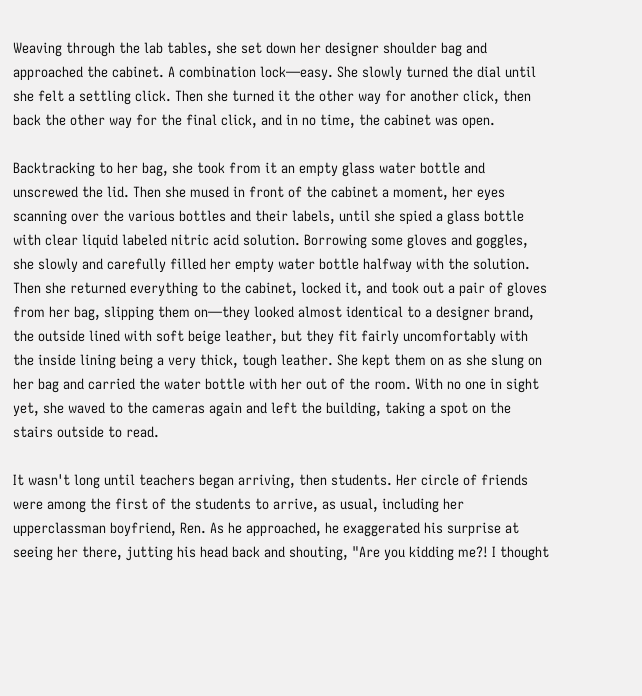Weaving through the lab tables, she set down her designer shoulder bag and approached the cabinet. A combination lock—easy. She slowly turned the dial until she felt a settling click. Then she turned it the other way for another click, then back the other way for the final click, and in no time, the cabinet was open.

Backtracking to her bag, she took from it an empty glass water bottle and unscrewed the lid. Then she mused in front of the cabinet a moment, her eyes scanning over the various bottles and their labels, until she spied a glass bottle with clear liquid labeled nitric acid solution. Borrowing some gloves and goggles, she slowly and carefully filled her empty water bottle halfway with the solution. Then she returned everything to the cabinet, locked it, and took out a pair of gloves from her bag, slipping them on—they looked almost identical to a designer brand, the outside lined with soft beige leather, but they fit fairly uncomfortably with the inside lining being a very thick, tough leather. She kept them on as she slung on her bag and carried the water bottle with her out of the room. With no one in sight yet, she waved to the cameras again and left the building, taking a spot on the stairs outside to read.

It wasn't long until teachers began arriving, then students. Her circle of friends were among the first of the students to arrive, as usual, including her upperclassman boyfriend, Ren. As he approached, he exaggerated his surprise at seeing her there, jutting his head back and shouting, "Are you kidding me?! I thought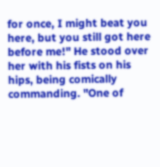for once, I might beat you here, but you still got here before me!" He stood over her with his fists on his hips, being comically commanding. "One of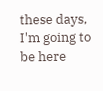these days, I'm going to be here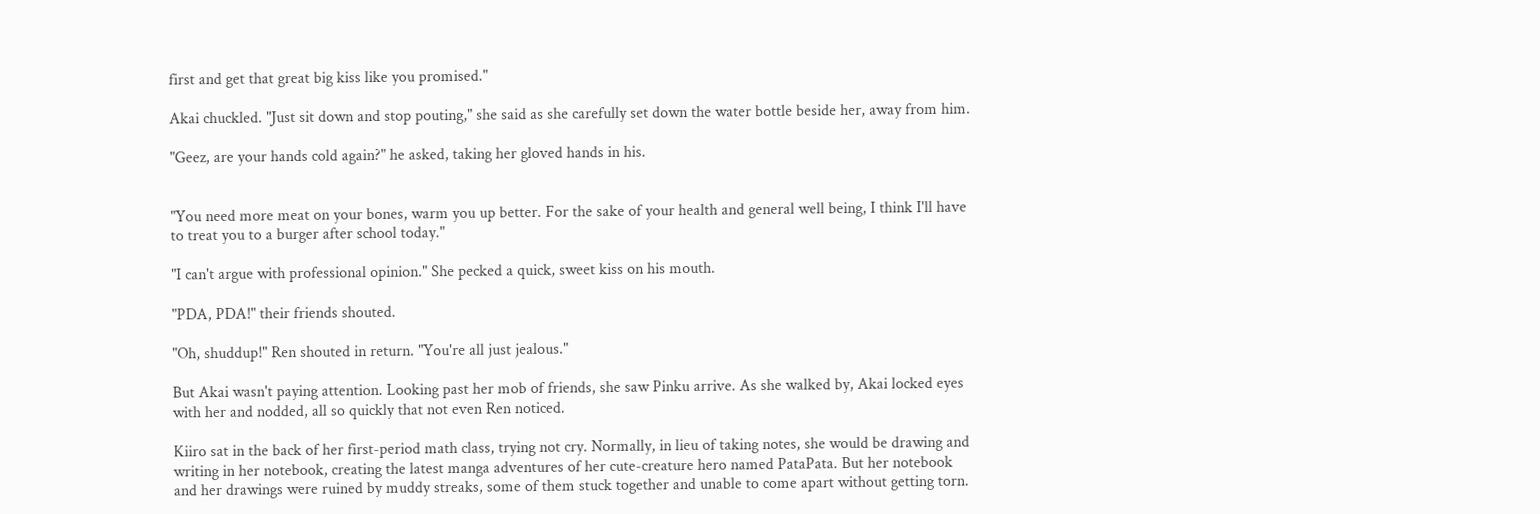first and get that great big kiss like you promised."

Akai chuckled. "Just sit down and stop pouting," she said as she carefully set down the water bottle beside her, away from him.

"Geez, are your hands cold again?" he asked, taking her gloved hands in his.


"You need more meat on your bones, warm you up better. For the sake of your health and general well being, I think I'll have to treat you to a burger after school today."

"I can't argue with professional opinion." She pecked a quick, sweet kiss on his mouth.

"PDA, PDA!" their friends shouted.

"Oh, shuddup!" Ren shouted in return. "You're all just jealous."

But Akai wasn't paying attention. Looking past her mob of friends, she saw Pinku arrive. As she walked by, Akai locked eyes with her and nodded, all so quickly that not even Ren noticed.

Kiiro sat in the back of her first-period math class, trying not cry. Normally, in lieu of taking notes, she would be drawing and writing in her notebook, creating the latest manga adventures of her cute-creature hero named PataPata. But her notebook and her drawings were ruined by muddy streaks, some of them stuck together and unable to come apart without getting torn.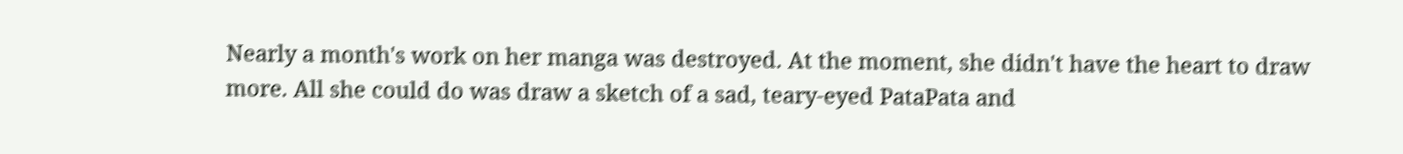Nearly a month's work on her manga was destroyed. At the moment, she didn't have the heart to draw more. All she could do was draw a sketch of a sad, teary-eyed PataPata and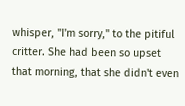whisper, "I'm sorry," to the pitiful critter. She had been so upset that morning, that she didn't even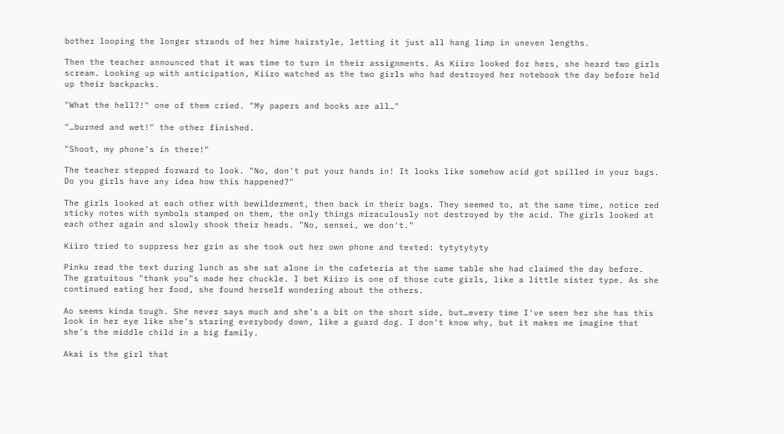bother looping the longer strands of her hime hairstyle, letting it just all hang limp in uneven lengths.

Then the teacher announced that it was time to turn in their assignments. As Kiiro looked for hers, she heard two girls scream. Looking up with anticipation, Kiiro watched as the two girls who had destroyed her notebook the day before held up their backpacks.

"What the hell?!" one of them cried. "My papers and books are all…"

"…burned and wet!" the other finished.

"Shoot, my phone's in there!"

The teacher stepped forward to look. "No, don't put your hands in! It looks like somehow acid got spilled in your bags. Do you girls have any idea how this happened?"

The girls looked at each other with bewilderment, then back in their bags. They seemed to, at the same time, notice red sticky notes with symbols stamped on them, the only things miraculously not destroyed by the acid. The girls looked at each other again and slowly shook their heads. "No, sensei, we don't."

Kiiro tried to suppress her grin as she took out her own phone and texted: tytytytyty

Pinku read the text during lunch as she sat alone in the cafeteria at the same table she had claimed the day before. The gratuitous "thank you"s made her chuckle. I bet Kiiro is one of those cute girls, like a little sister type. As she continued eating her food, she found herself wondering about the others.

Ao seems kinda tough. She never says much and she's a bit on the short side, but…every time I've seen her she has this look in her eye like she's staring everybody down, like a guard dog. I don't know why, but it makes me imagine that she's the middle child in a big family.

Akai is the girl that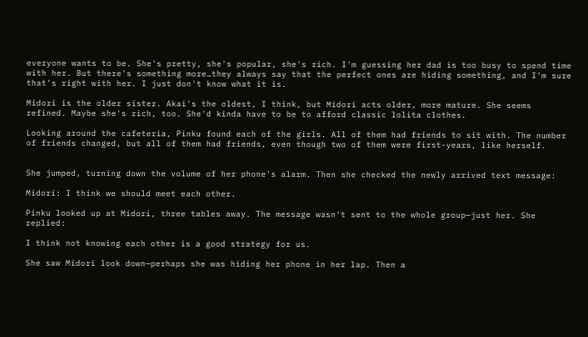everyone wants to be. She's pretty, she's popular, she's rich. I'm guessing her dad is too busy to spend time with her. But there's something more…they always say that the perfect ones are hiding something, and I'm sure that's right with her. I just don't know what it is.

Midori is the older sister. Akai's the oldest, I think, but Midori acts older, more mature. She seems refined. Maybe she's rich, too. She'd kinda have to be to afford classic lolita clothes.

Looking around the cafeteria, Pinku found each of the girls. All of them had friends to sit with. The number of friends changed, but all of them had friends, even though two of them were first-years, like herself.


She jumped, turning down the volume of her phone's alarm. Then she checked the newly arrived text message:

Midori: I think we should meet each other.

Pinku looked up at Midori, three tables away. The message wasn't sent to the whole group—just her. She replied:

I think not knowing each other is a good strategy for us.

She saw Midori look down—perhaps she was hiding her phone in her lap. Then a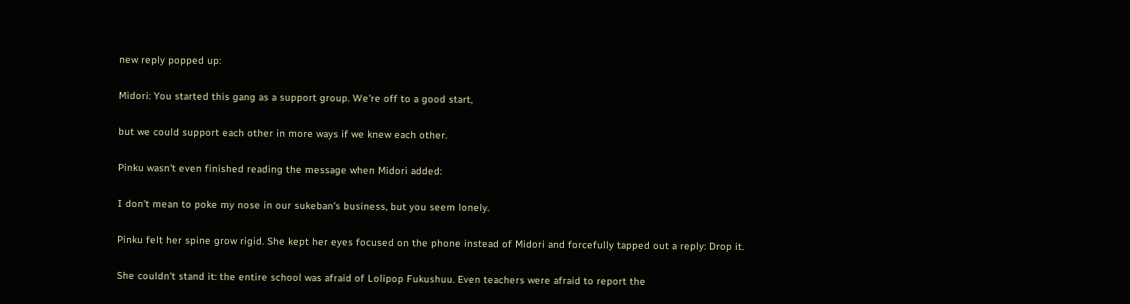new reply popped up:

Midori: You started this gang as a support group. We're off to a good start,

but we could support each other in more ways if we knew each other.

Pinku wasn't even finished reading the message when Midori added:

I don't mean to poke my nose in our sukeban's business, but you seem lonely.

Pinku felt her spine grow rigid. She kept her eyes focused on the phone instead of Midori and forcefully tapped out a reply: Drop it.

She couldn't stand it: the entire school was afraid of Lolipop Fukushuu. Even teachers were afraid to report the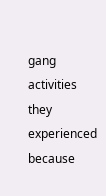gang activities they experienced because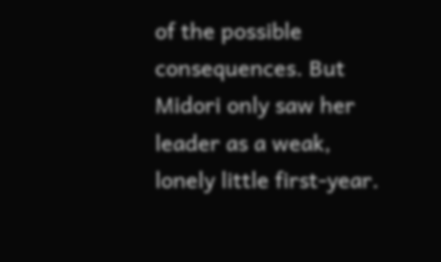of the possible consequences. But Midori only saw her leader as a weak, lonely little first-year.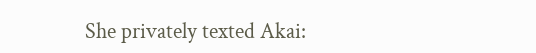She privately texted Akai: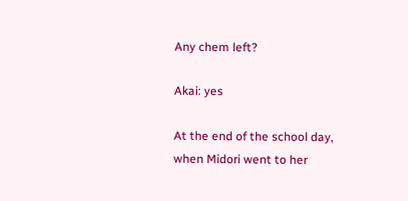Any chem left?

Akai: yes

At the end of the school day, when Midori went to her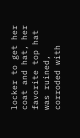locker to get her coat and hat, her favorite top hat was ruined, corroded with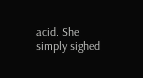acid. She simply sighed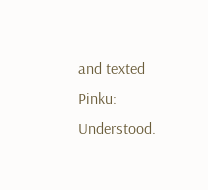and texted Pinku: Understood.